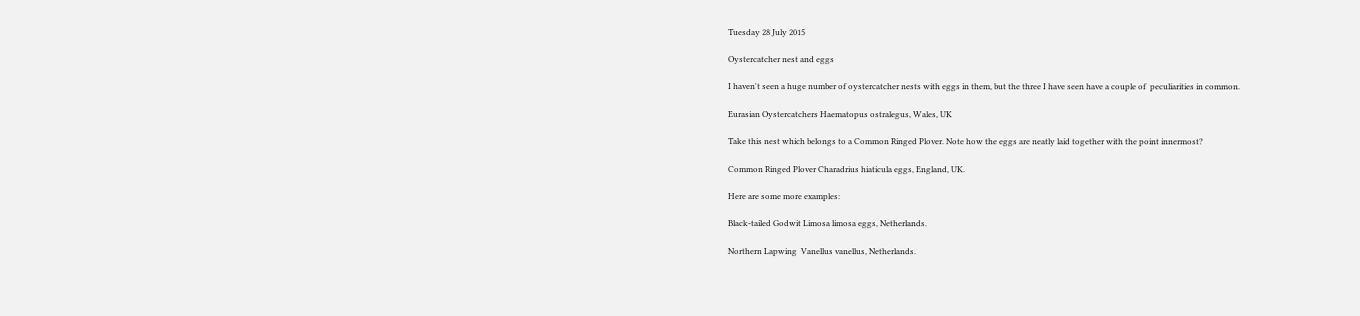Tuesday 28 July 2015

Oystercatcher nest and eggs

I haven't seen a huge number of oystercatcher nests with eggs in them, but the three I have seen have a couple of  peculiarities in common.

Eurasian Oystercatchers Haematopus ostralegus, Wales, UK

Take this nest which belongs to a Common Ringed Plover. Note how the eggs are neatly laid together with the point innermost?

Common Ringed Plover Charadrius hiaticula eggs, England, UK.

Here are some more examples:

Black-tailed Godwit Limosa limosa eggs, Netherlands.

Northern Lapwing  Vanellus vanellus, Netherlands.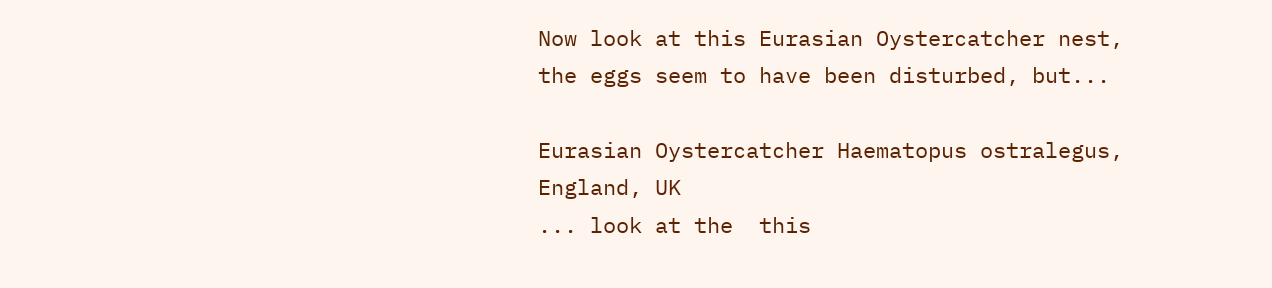Now look at this Eurasian Oystercatcher nest, the eggs seem to have been disturbed, but...

Eurasian Oystercatcher Haematopus ostralegus, England, UK
... look at the  this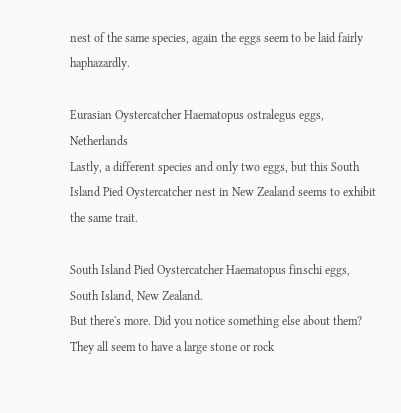nest of the same species, again the eggs seem to be laid fairly haphazardly.

Eurasian Oystercatcher Haematopus ostralegus eggs, Netherlands
Lastly, a different species and only two eggs, but this South Island Pied Oystercatcher nest in New Zealand seems to exhibit the same trait.

South Island Pied Oystercatcher Haematopus finschi eggs, South Island, New Zealand.
But there's more. Did you notice something else about them? They all seem to have a large stone or rock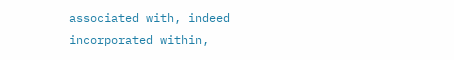associated with, indeed incorporated within,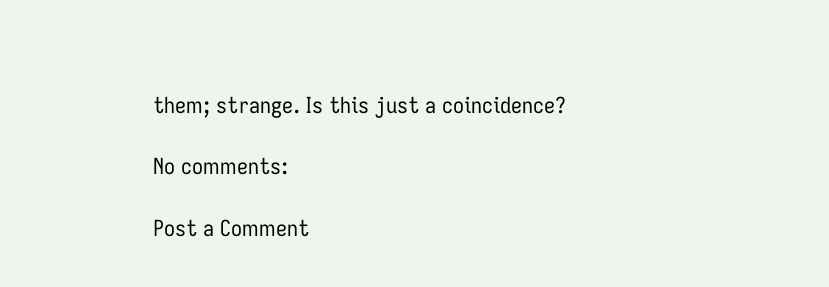them; strange. Is this just a coincidence?

No comments:

Post a Comment